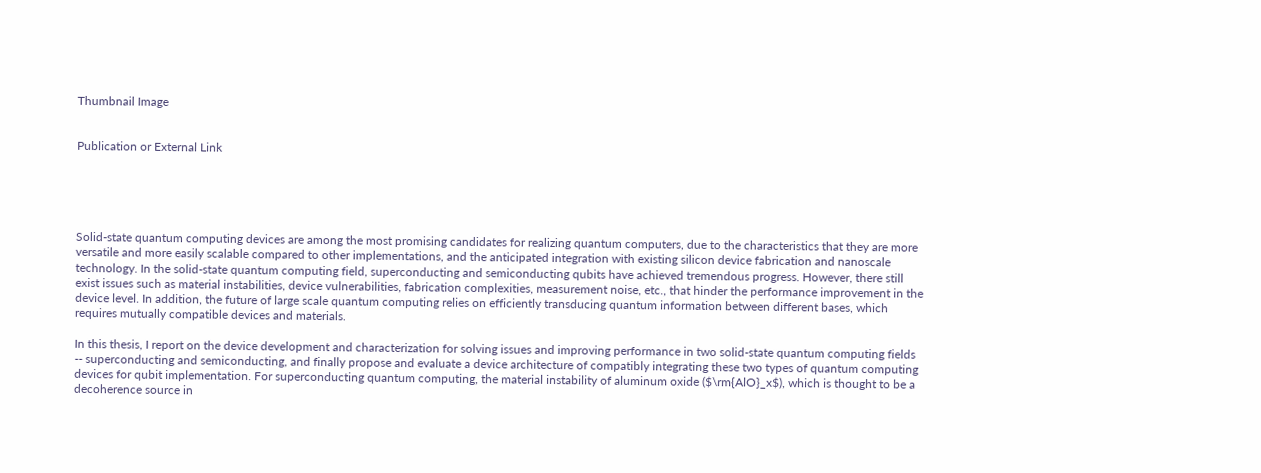Thumbnail Image


Publication or External Link





Solid-state quantum computing devices are among the most promising candidates for realizing quantum computers, due to the characteristics that they are more versatile and more easily scalable compared to other implementations, and the anticipated integration with existing silicon device fabrication and nanoscale technology. In the solid-state quantum computing field, superconducting and semiconducting qubits have achieved tremendous progress. However, there still exist issues such as material instabilities, device vulnerabilities, fabrication complexities, measurement noise, etc., that hinder the performance improvement in the device level. In addition, the future of large scale quantum computing relies on efficiently transducing quantum information between different bases, which requires mutually compatible devices and materials.

In this thesis, I report on the device development and characterization for solving issues and improving performance in two solid-state quantum computing fields -- superconducting and semiconducting, and finally propose and evaluate a device architecture of compatibly integrating these two types of quantum computing devices for qubit implementation. For superconducting quantum computing, the material instability of aluminum oxide ($\rm{AlO}_x$), which is thought to be a decoherence source in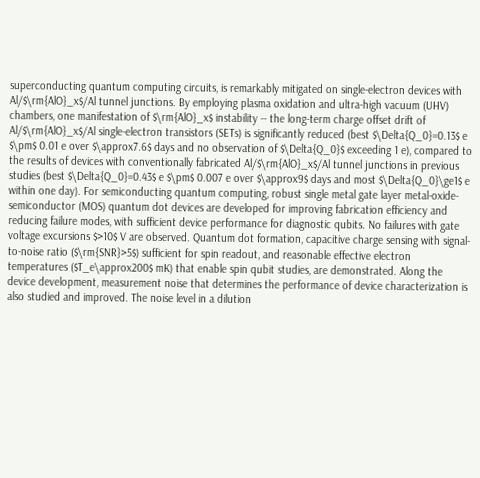superconducting quantum computing circuits, is remarkably mitigated on single-electron devices with Al/$\rm{AlO}_x$/Al tunnel junctions. By employing plasma oxidation and ultra-high vacuum (UHV) chambers, one manifestation of $\rm{AlO}_x$ instability -- the long-term charge offset drift of Al/$\rm{AlO}_x$/Al single-electron transistors (SETs) is significantly reduced (best $\Delta{Q_0}=0.13$ e $\pm$ 0.01 e over $\approx7.6$ days and no observation of $\Delta{Q_0}$ exceeding 1 e), compared to the results of devices with conventionally fabricated Al/$\rm{AlO}_x$/Al tunnel junctions in previous studies (best $\Delta{Q_0}=0.43$ e $\pm$ 0.007 e over $\approx9$ days and most $\Delta{Q_0}\ge1$ e within one day). For semiconducting quantum computing, robust single metal gate layer metal-oxide-semiconductor (MOS) quantum dot devices are developed for improving fabrication efficiency and reducing failure modes, with sufficient device performance for diagnostic qubits. No failures with gate voltage excursions $>10$ V are observed. Quantum dot formation, capacitive charge sensing with signal-to-noise ratio ($\rm{SNR}>5$) sufficient for spin readout, and reasonable effective electron temperatures ($T_e\approx200$ mK) that enable spin qubit studies, are demonstrated. Along the device development, measurement noise that determines the performance of device characterization is also studied and improved. The noise level in a dilution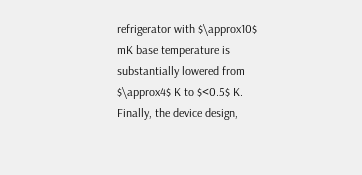refrigerator with $\approx10$ mK base temperature is substantially lowered from $\approx4$ K to $<0.5$ K. Finally, the device design,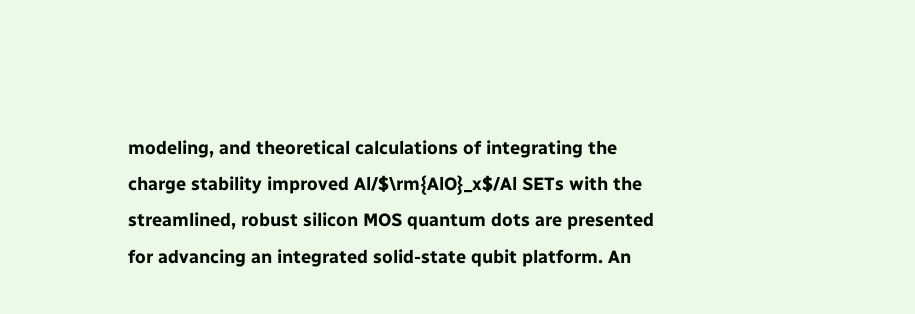modeling, and theoretical calculations of integrating the charge stability improved Al/$\rm{AlO}_x$/Al SETs with the streamlined, robust silicon MOS quantum dots are presented for advancing an integrated solid-state qubit platform. An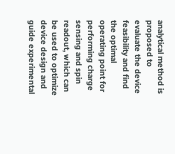analytical method is proposed to evaluate the device feasibility and find the optimal operating point for performing charge sensing and spin readout, which can be used to optimize device design and guide experimental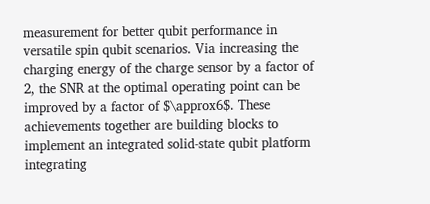measurement for better qubit performance in versatile spin qubit scenarios. Via increasing the charging energy of the charge sensor by a factor of 2, the SNR at the optimal operating point can be improved by a factor of $\approx6$. These achievements together are building blocks to implement an integrated solid-state qubit platform integrating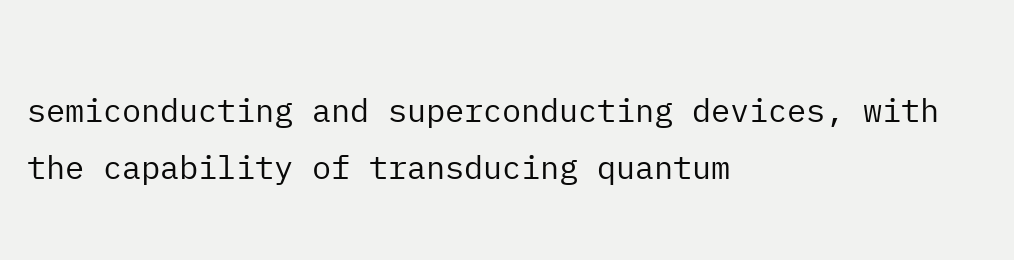semiconducting and superconducting devices, with the capability of transducing quantum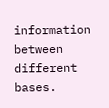information between different bases.